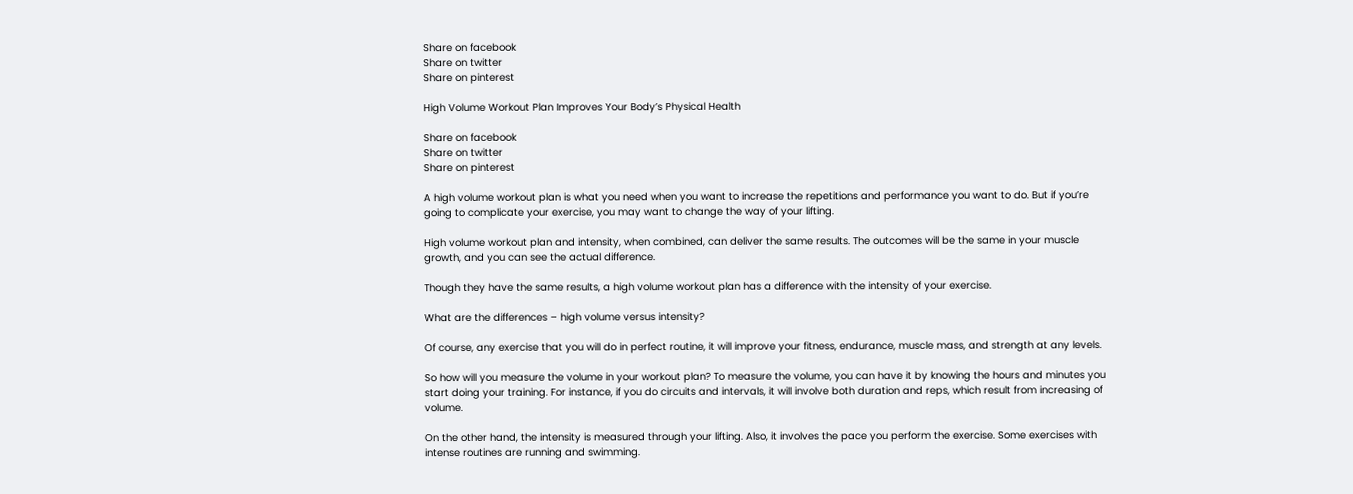Share on facebook
Share on twitter
Share on pinterest

High Volume Workout Plan Improves Your Body’s Physical Health

Share on facebook
Share on twitter
Share on pinterest

A high volume workout plan is what you need when you want to increase the repetitions and performance you want to do. But if you’re going to complicate your exercise, you may want to change the way of your lifting.

High volume workout plan and intensity, when combined, can deliver the same results. The outcomes will be the same in your muscle growth, and you can see the actual difference.

Though they have the same results, a high volume workout plan has a difference with the intensity of your exercise.

What are the differences – high volume versus intensity?

Of course, any exercise that you will do in perfect routine, it will improve your fitness, endurance, muscle mass, and strength at any levels.

So how will you measure the volume in your workout plan? To measure the volume, you can have it by knowing the hours and minutes you start doing your training. For instance, if you do circuits and intervals, it will involve both duration and reps, which result from increasing of volume.

On the other hand, the intensity is measured through your lifting. Also, it involves the pace you perform the exercise. Some exercises with intense routines are running and swimming.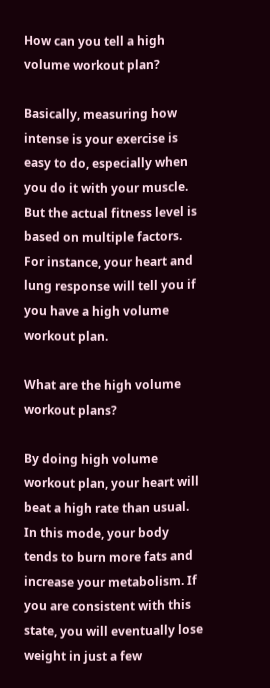How can you tell a high volume workout plan?

Basically, measuring how intense is your exercise is easy to do, especially when you do it with your muscle. But the actual fitness level is based on multiple factors. For instance, your heart and lung response will tell you if you have a high volume workout plan.

What are the high volume workout plans?

By doing high volume workout plan, your heart will beat a high rate than usual. In this mode, your body tends to burn more fats and increase your metabolism. If you are consistent with this state, you will eventually lose weight in just a few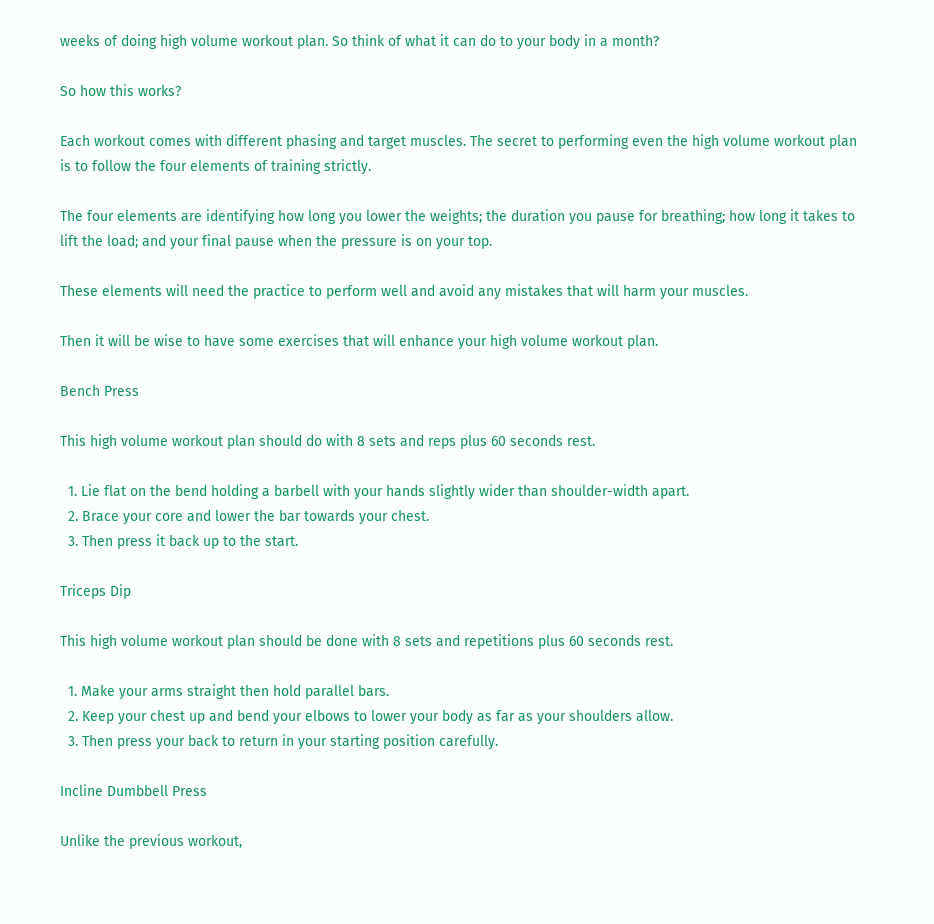weeks of doing high volume workout plan. So think of what it can do to your body in a month?

So how this works?

Each workout comes with different phasing and target muscles. The secret to performing even the high volume workout plan is to follow the four elements of training strictly.

The four elements are identifying how long you lower the weights; the duration you pause for breathing; how long it takes to lift the load; and your final pause when the pressure is on your top.

These elements will need the practice to perform well and avoid any mistakes that will harm your muscles.

Then it will be wise to have some exercises that will enhance your high volume workout plan.

Bench Press

This high volume workout plan should do with 8 sets and reps plus 60 seconds rest.

  1. Lie flat on the bend holding a barbell with your hands slightly wider than shoulder-width apart.
  2. Brace your core and lower the bar towards your chest.
  3. Then press it back up to the start.

Triceps Dip

This high volume workout plan should be done with 8 sets and repetitions plus 60 seconds rest.

  1. Make your arms straight then hold parallel bars.
  2. Keep your chest up and bend your elbows to lower your body as far as your shoulders allow.
  3. Then press your back to return in your starting position carefully.

Incline Dumbbell Press

Unlike the previous workout,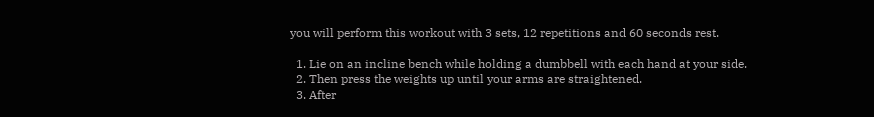you will perform this workout with 3 sets, 12 repetitions and 60 seconds rest.

  1. Lie on an incline bench while holding a dumbbell with each hand at your side.
  2. Then press the weights up until your arms are straightened.
  3. After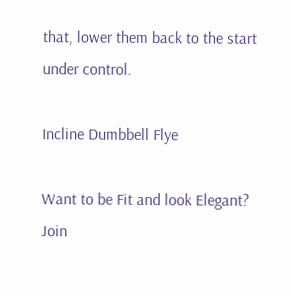that, lower them back to the start under control.

Incline Dumbbell Flye

Want to be Fit and look Elegant?
Join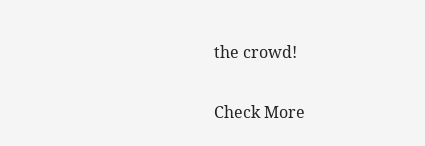the crowd!

Check More